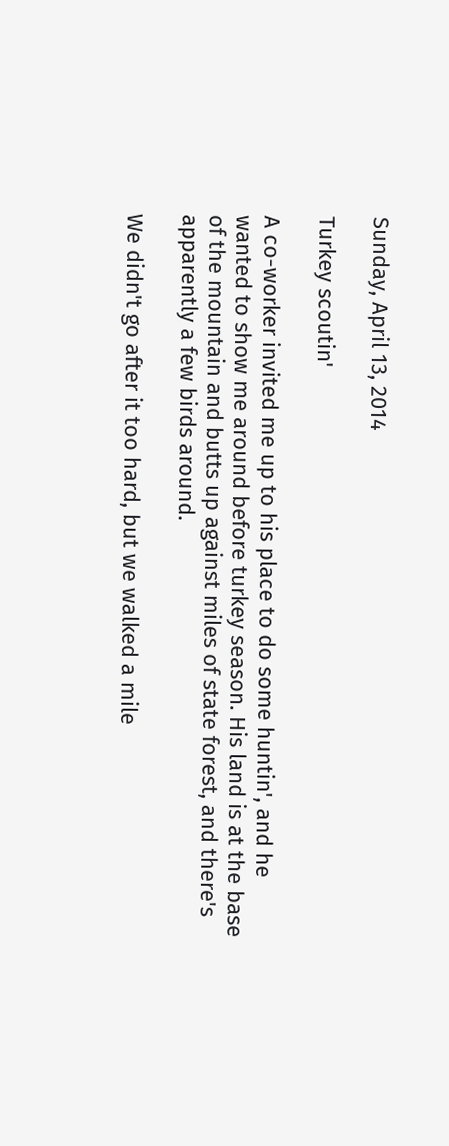Sunday, April 13, 2014

Turkey scoutin'

A co-worker invited me up to his place to do some huntin', and he wanted to show me around before turkey season. His land is at the base of the mountain and butts up against miles of state forest, and there's apparently a few birds around.

We didn't go after it too hard, but we walked a mile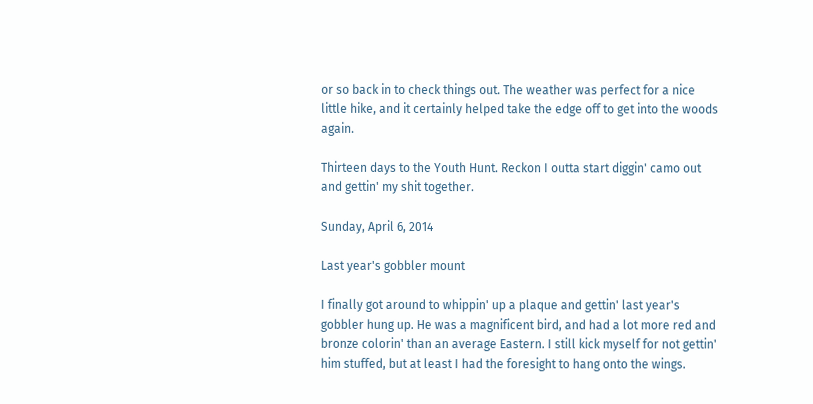or so back in to check things out. The weather was perfect for a nice little hike, and it certainly helped take the edge off to get into the woods again.

Thirteen days to the Youth Hunt. Reckon I outta start diggin' camo out and gettin' my shit together.

Sunday, April 6, 2014

Last year's gobbler mount

I finally got around to whippin' up a plaque and gettin' last year's gobbler hung up. He was a magnificent bird, and had a lot more red and bronze colorin' than an average Eastern. I still kick myself for not gettin' him stuffed, but at least I had the foresight to hang onto the wings.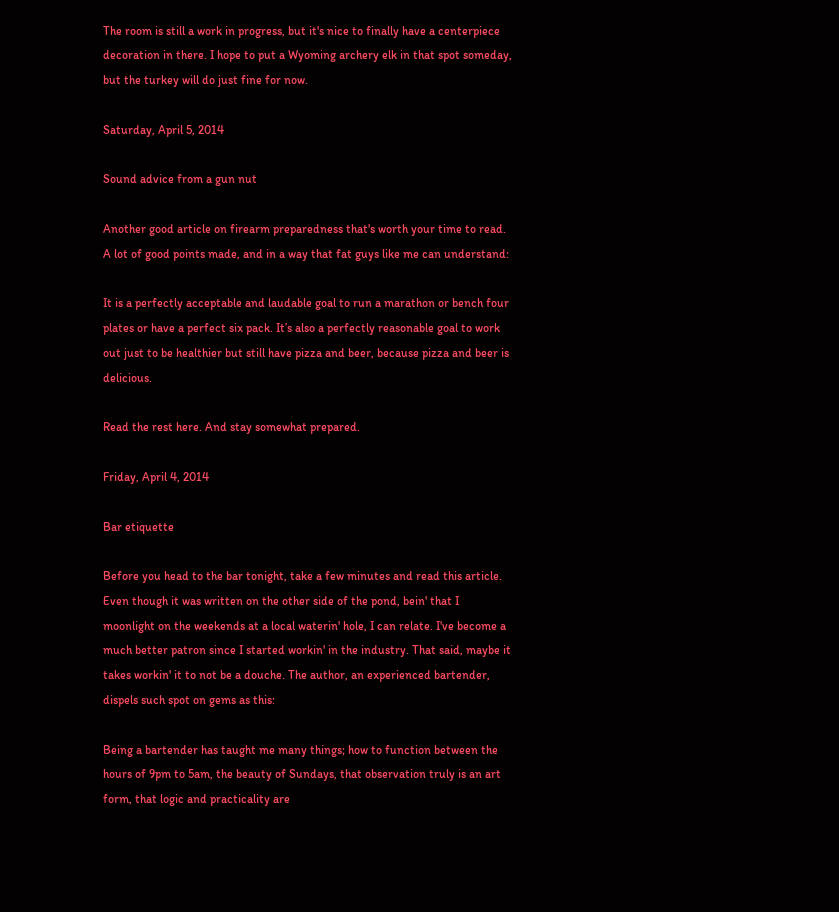The room is still a work in progress, but it's nice to finally have a centerpiece decoration in there. I hope to put a Wyoming archery elk in that spot someday, but the turkey will do just fine for now.

Saturday, April 5, 2014

Sound advice from a gun nut

Another good article on firearm preparedness that's worth your time to read. A lot of good points made, and in a way that fat guys like me can understand:

It is a perfectly acceptable and laudable goal to run a marathon or bench four plates or have a perfect six pack. It’s also a perfectly reasonable goal to work out just to be healthier but still have pizza and beer, because pizza and beer is delicious.

Read the rest here. And stay somewhat prepared.

Friday, April 4, 2014

Bar etiquette

Before you head to the bar tonight, take a few minutes and read this article. Even though it was written on the other side of the pond, bein' that I moonlight on the weekends at a local waterin' hole, I can relate. I've become a much better patron since I started workin' in the industry. That said, maybe it takes workin' it to not be a douche. The author, an experienced bartender, dispels such spot on gems as this:

Being a bartender has taught me many things; how to function between the hours of 9pm to 5am, the beauty of Sundays, that observation truly is an art form, that logic and practicality are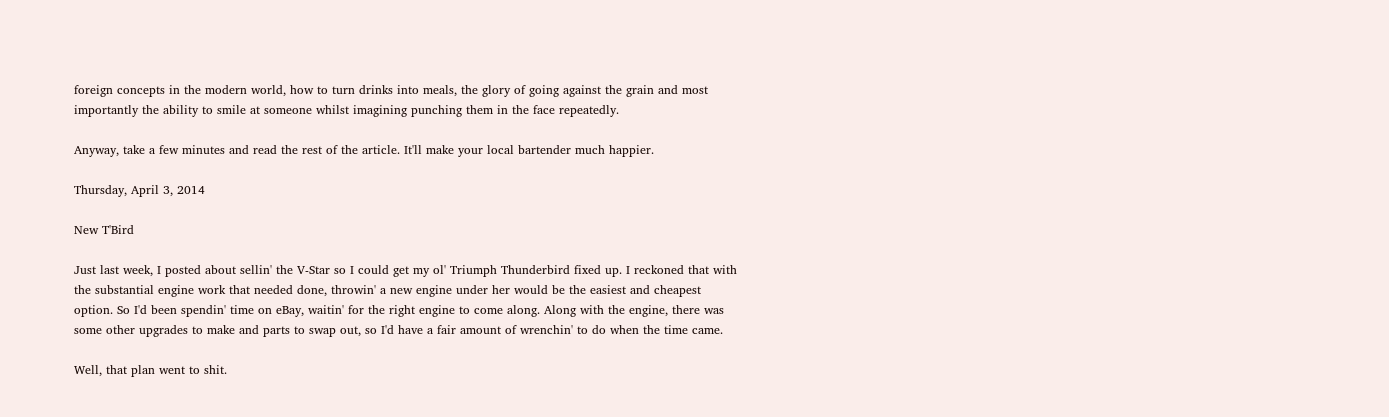foreign concepts in the modern world, how to turn drinks into meals, the glory of going against the grain and most importantly the ability to smile at someone whilst imagining punching them in the face repeatedly.

Anyway, take a few minutes and read the rest of the article. It'll make your local bartender much happier.

Thursday, April 3, 2014

New T'Bird

Just last week, I posted about sellin' the V-Star so I could get my ol' Triumph Thunderbird fixed up. I reckoned that with the substantial engine work that needed done, throwin' a new engine under her would be the easiest and cheapest option. So I'd been spendin' time on eBay, waitin' for the right engine to come along. Along with the engine, there was some other upgrades to make and parts to swap out, so I'd have a fair amount of wrenchin' to do when the time came.

Well, that plan went to shit.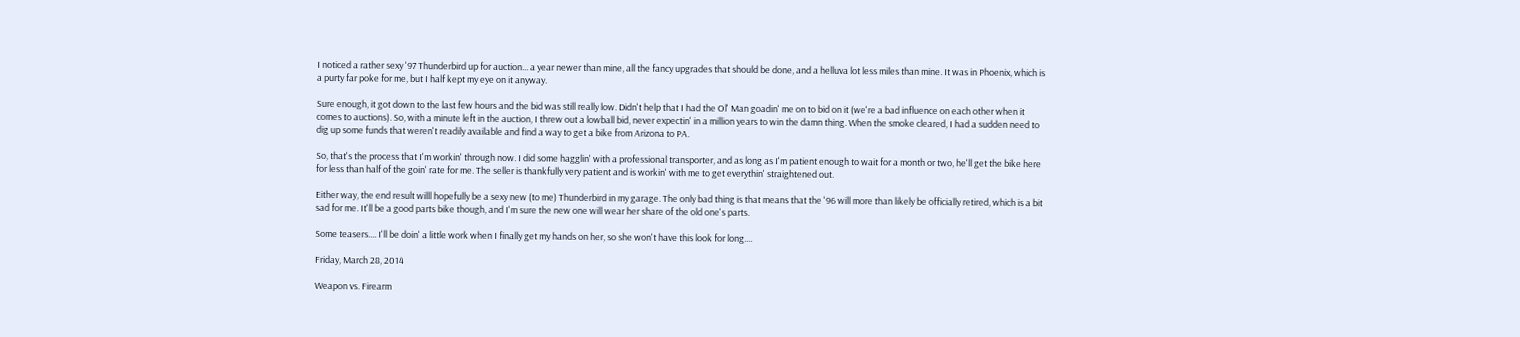I noticed a rather sexy '97 Thunderbird up for auction... a year newer than mine, all the fancy upgrades that should be done, and a helluva lot less miles than mine. It was in Phoenix, which is a purty far poke for me, but I half kept my eye on it anyway.

Sure enough, it got down to the last few hours and the bid was still really low. Didn't help that I had the Ol' Man goadin' me on to bid on it (we're a bad influence on each other when it comes to auctions). So, with a minute left in the auction, I threw out a lowball bid, never expectin' in a million years to win the damn thing. When the smoke cleared, I had a sudden need to dig up some funds that weren't readily available and find a way to get a bike from Arizona to PA.

So, that's the process that I'm workin' through now. I did some hagglin' with a professional transporter, and as long as I'm patient enough to wait for a month or two, he'll get the bike here for less than half of the goin' rate for me. The seller is thankfully very patient and is workin' with me to get everythin' straightened out.

Either way, the end result willl hopefully be a sexy new (to me) Thunderbird in my garage. The only bad thing is that means that the '96 will more than likely be officially retired, which is a bit sad for me. It'll be a good parts bike though, and I'm sure the new one will wear her share of the old one's parts.

Some teasers.... I'll be doin' a little work when I finally get my hands on her, so she won't have this look for long....

Friday, March 28, 2014

Weapon vs. Firearm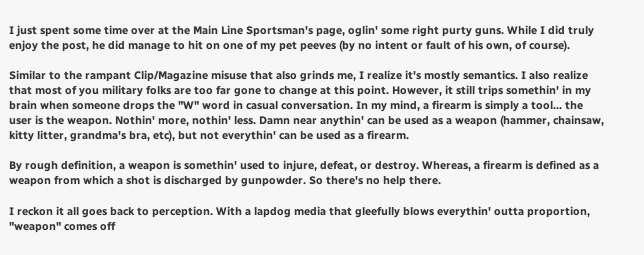I just spent some time over at the Main Line Sportsman's page, oglin' some right purty guns. While I did truly enjoy the post, he did manage to hit on one of my pet peeves (by no intent or fault of his own, of course).

Similar to the rampant Clip/Magazine misuse that also grinds me, I realize it's mostly semantics. I also realize that most of you military folks are too far gone to change at this point. However, it still trips somethin' in my brain when someone drops the "W" word in casual conversation. In my mind, a firearm is simply a tool... the user is the weapon. Nothin' more, nothin' less. Damn near anythin' can be used as a weapon (hammer, chainsaw, kitty litter, grandma's bra, etc), but not everythin' can be used as a firearm.

By rough definition, a weapon is somethin' used to injure, defeat, or destroy. Whereas, a firearm is defined as a weapon from which a shot is discharged by gunpowder. So there's no help there.

I reckon it all goes back to perception. With a lapdog media that gleefully blows everythin' outta proportion, "weapon" comes off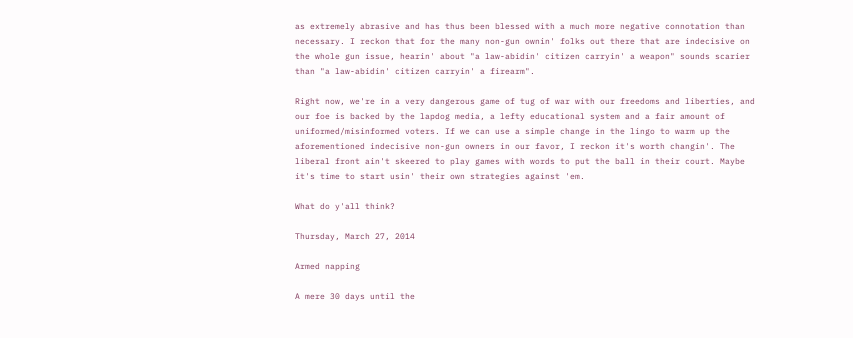as extremely abrasive and has thus been blessed with a much more negative connotation than necessary. I reckon that for the many non-gun ownin' folks out there that are indecisive on the whole gun issue, hearin' about "a law-abidin' citizen carryin' a weapon" sounds scarier than "a law-abidin' citizen carryin' a firearm".

Right now, we're in a very dangerous game of tug of war with our freedoms and liberties, and our foe is backed by the lapdog media, a lefty educational system and a fair amount of uniformed/misinformed voters. If we can use a simple change in the lingo to warm up the aforementioned indecisive non-gun owners in our favor, I reckon it's worth changin'. The liberal front ain't skeered to play games with words to put the ball in their court. Maybe it's time to start usin' their own strategies against 'em.

What do y'all think?

Thursday, March 27, 2014

Armed napping

A mere 30 days until the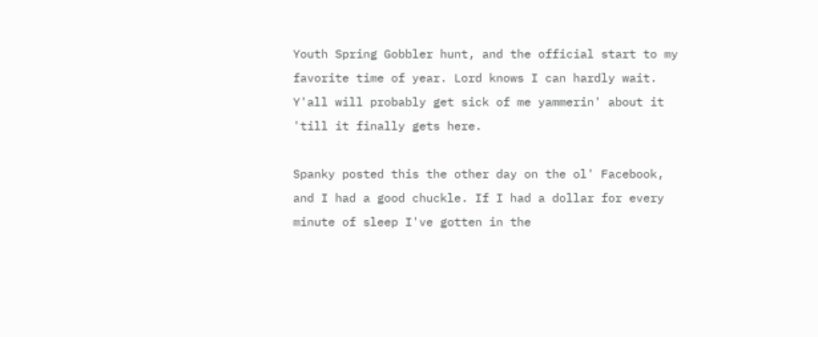Youth Spring Gobbler hunt, and the official start to my favorite time of year. Lord knows I can hardly wait. Y'all will probably get sick of me yammerin' about it 'till it finally gets here.

Spanky posted this the other day on the ol' Facebook, and I had a good chuckle. If I had a dollar for every minute of sleep I've gotten in the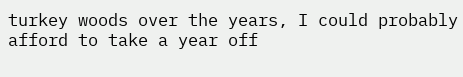turkey woods over the years, I could probably afford to take a year off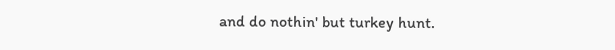and do nothin' but turkey hunt.